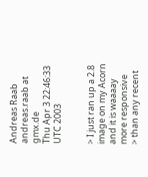Andreas Raab andreas.raab at gmx.de
Thu Apr 3 22:46:33 UTC 2003


> I just ran up a 2.8 image on my Acorn and it is waaaay more responsive
> than any recent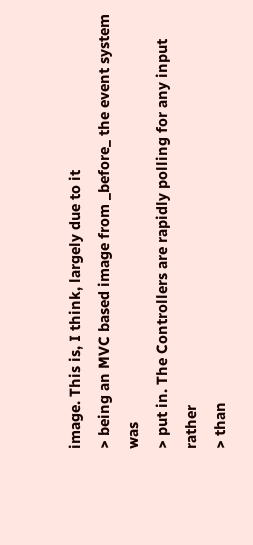image. This is, I think, largely due to it
> being an MVC based image from _before_ the event system was
> put in. The Controllers are rapidly polling for any input rather
> than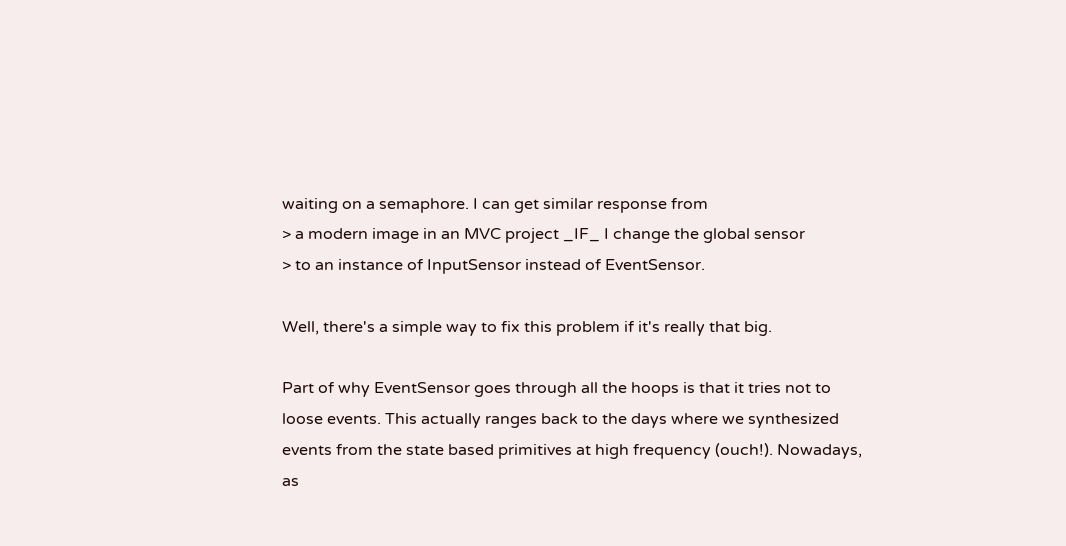waiting on a semaphore. I can get similar response from
> a modern image in an MVC project _IF_ I change the global sensor
> to an instance of InputSensor instead of EventSensor.

Well, there's a simple way to fix this problem if it's really that big.

Part of why EventSensor goes through all the hoops is that it tries not to
loose events. This actually ranges back to the days where we synthesized
events from the state based primitives at high frequency (ouch!). Nowadays,
as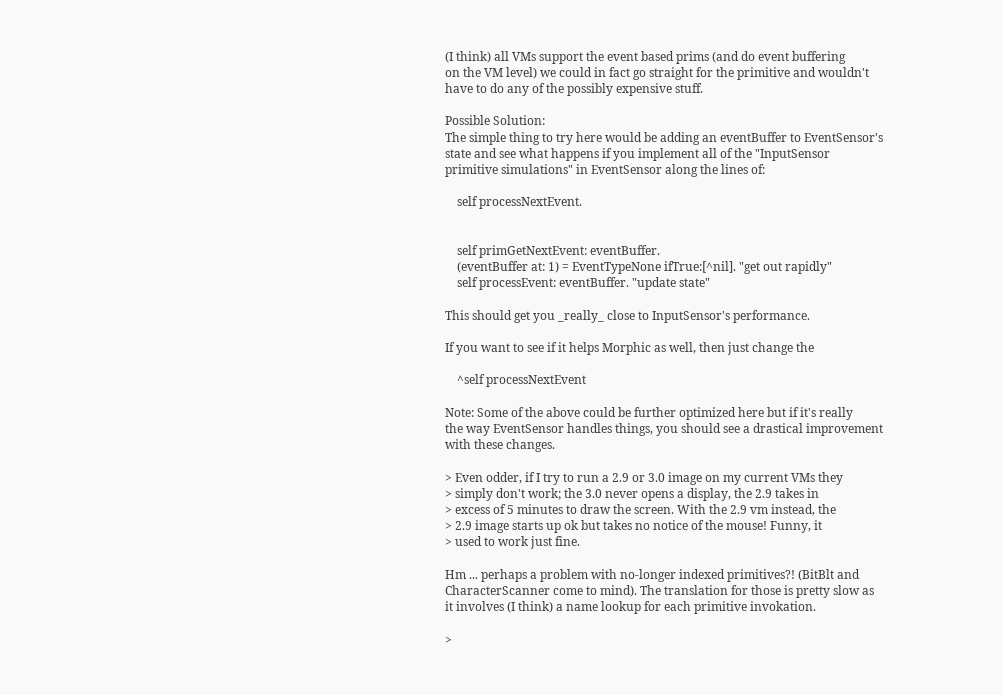(I think) all VMs support the event based prims (and do event buffering
on the VM level) we could in fact go straight for the primitive and wouldn't
have to do any of the possibly expensive stuff.

Possible Solution:
The simple thing to try here would be adding an eventBuffer to EventSensor's
state and see what happens if you implement all of the "InputSensor
primitive simulations" in EventSensor along the lines of:

    self processNextEvent.


    self primGetNextEvent: eventBuffer.
    (eventBuffer at: 1) = EventTypeNone ifTrue:[^nil]. "get out rapidly"
    self processEvent: eventBuffer. "update state"

This should get you _really_ close to InputSensor's performance.

If you want to see if it helps Morphic as well, then just change the

    ^self processNextEvent

Note: Some of the above could be further optimized here but if it's really
the way EventSensor handles things, you should see a drastical improvement
with these changes.

> Even odder, if I try to run a 2.9 or 3.0 image on my current VMs they
> simply don't work; the 3.0 never opens a display, the 2.9 takes in
> excess of 5 minutes to draw the screen. With the 2.9 vm instead, the
> 2.9 image starts up ok but takes no notice of the mouse! Funny, it
> used to work just fine.

Hm ... perhaps a problem with no-longer indexed primitives?! (BitBlt and
CharacterScanner come to mind). The translation for those is pretty slow as
it involves (I think) a name lookup for each primitive invokation.

>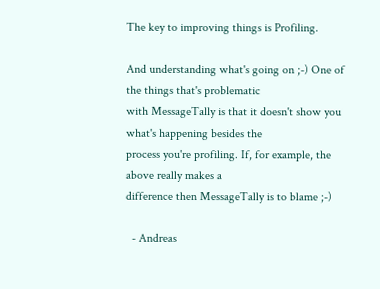The key to improving things is Profiling.

And understanding what's going on ;-) One of the things that's problematic
with MessageTally is that it doesn't show you what's happening besides the
process you're profiling. If, for example, the above really makes a
difference then MessageTally is to blame ;-)

  - Andreas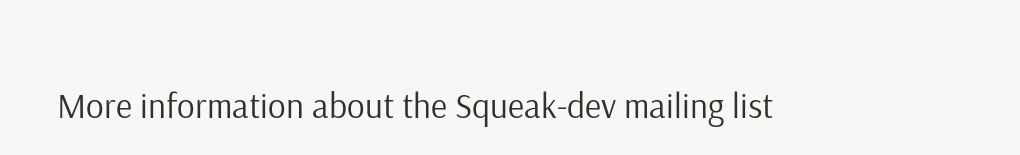More information about the Squeak-dev mailing list